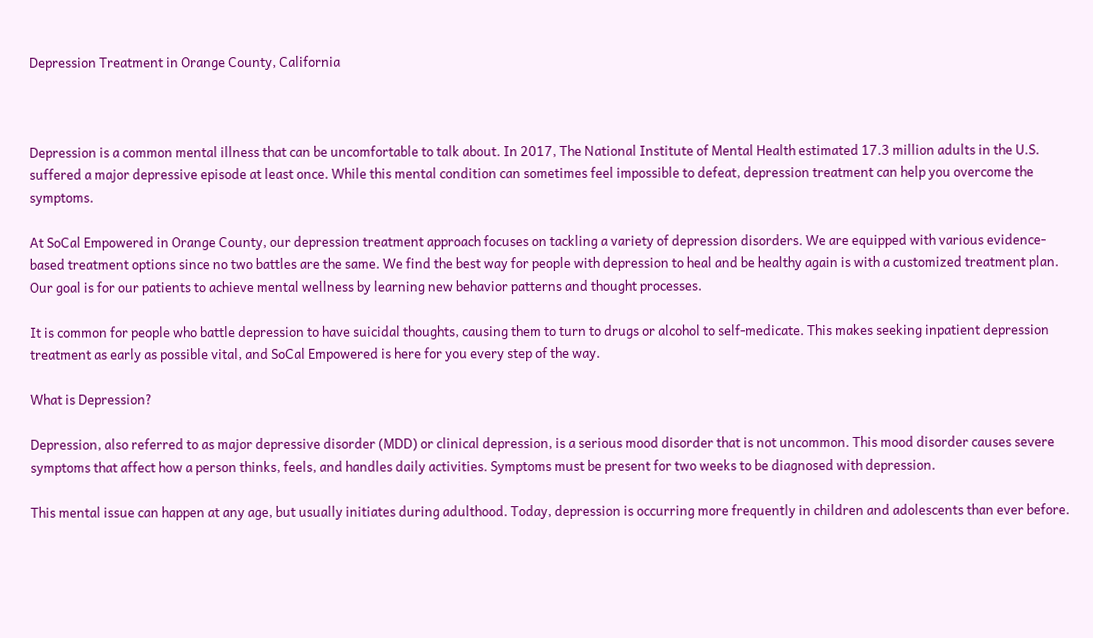Depression Treatment in Orange County, California



Depression is a common mental illness that can be uncomfortable to talk about. In 2017, The National Institute of Mental Health estimated 17.3 million adults in the U.S. suffered a major depressive episode at least once. While this mental condition can sometimes feel impossible to defeat, depression treatment can help you overcome the symptoms.

At SoCal Empowered in Orange County, our depression treatment approach focuses on tackling a variety of depression disorders. We are equipped with various evidence-based treatment options since no two battles are the same. We find the best way for people with depression to heal and be healthy again is with a customized treatment plan. Our goal is for our patients to achieve mental wellness by learning new behavior patterns and thought processes.

It is common for people who battle depression to have suicidal thoughts, causing them to turn to drugs or alcohol to self-medicate. This makes seeking inpatient depression treatment as early as possible vital, and SoCal Empowered is here for you every step of the way.

What is Depression?

Depression, also referred to as major depressive disorder (MDD) or clinical depression, is a serious mood disorder that is not uncommon. This mood disorder causes severe symptoms that affect how a person thinks, feels, and handles daily activities. Symptoms must be present for two weeks to be diagnosed with depression.

This mental issue can happen at any age, but usually initiates during adulthood. Today, depression is occurring more frequently in children and adolescents than ever before.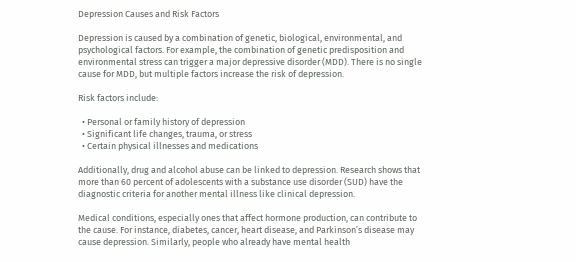Depression Causes and Risk Factors

Depression is caused by a combination of genetic, biological, environmental, and psychological factors. For example, the combination of genetic predisposition and environmental stress can trigger a major depressive disorder (MDD). There is no single cause for MDD, but multiple factors increase the risk of depression.

Risk factors include:

  • Personal or family history of depression
  • Significant life changes, trauma, or stress
  • Certain physical illnesses and medications

Additionally, drug and alcohol abuse can be linked to depression. Research shows that more than 60 percent of adolescents with a substance use disorder (SUD) have the diagnostic criteria for another mental illness like clinical depression.

Medical conditions, especially ones that affect hormone production, can contribute to the cause. For instance, diabetes, cancer, heart disease, and Parkinson’s disease may cause depression. Similarly, people who already have mental health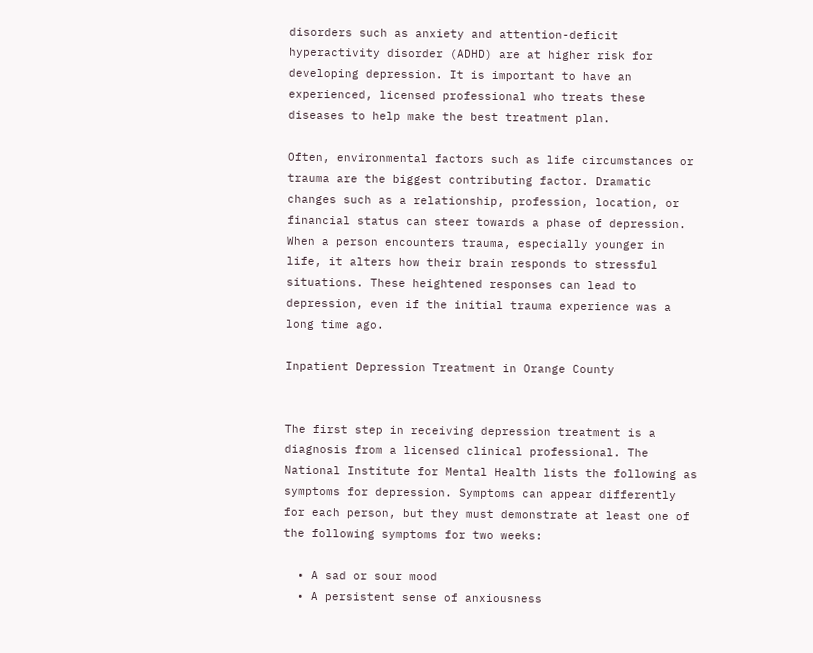disorders such as anxiety and attention-deficit hyperactivity disorder (ADHD) are at higher risk for developing depression. It is important to have an experienced, licensed professional who treats these diseases to help make the best treatment plan.

Often, environmental factors such as life circumstances or trauma are the biggest contributing factor. Dramatic changes such as a relationship, profession, location, or financial status can steer towards a phase of depression. When a person encounters trauma, especially younger in life, it alters how their brain responds to stressful situations. These heightened responses can lead to depression, even if the initial trauma experience was a long time ago.

Inpatient Depression Treatment in Orange County


The first step in receiving depression treatment is a diagnosis from a licensed clinical professional. The National Institute for Mental Health lists the following as symptoms for depression. Symptoms can appear differently for each person, but they must demonstrate at least one of the following symptoms for two weeks:

  • A sad or sour mood
  • A persistent sense of anxiousness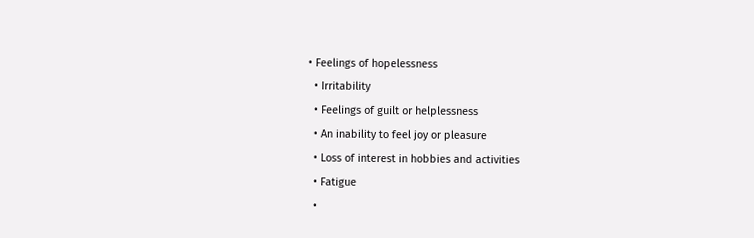• Feelings of hopelessness
  • Irritability
  • Feelings of guilt or helplessness
  • An inability to feel joy or pleasure
  • Loss of interest in hobbies and activities
  • Fatigue
  •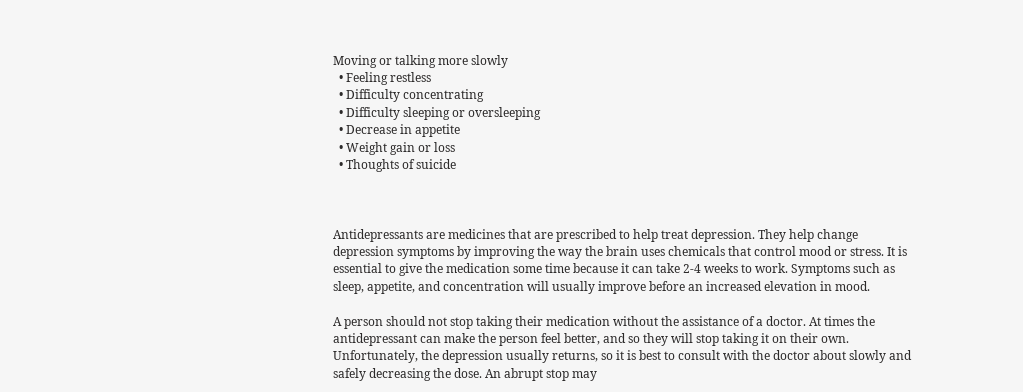Moving or talking more slowly
  • Feeling restless
  • Difficulty concentrating
  • Difficulty sleeping or oversleeping
  • Decrease in appetite
  • Weight gain or loss
  • Thoughts of suicide



Antidepressants are medicines that are prescribed to help treat depression. They help change depression symptoms by improving the way the brain uses chemicals that control mood or stress. It is essential to give the medication some time because it can take 2-4 weeks to work. Symptoms such as sleep, appetite, and concentration will usually improve before an increased elevation in mood.

A person should not stop taking their medication without the assistance of a doctor. At times the antidepressant can make the person feel better, and so they will stop taking it on their own. Unfortunately, the depression usually returns, so it is best to consult with the doctor about slowly and safely decreasing the dose. An abrupt stop may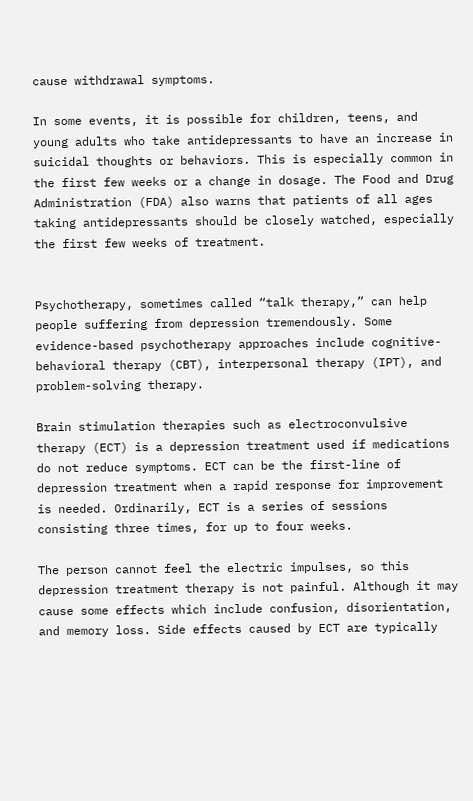cause withdrawal symptoms.

In some events, it is possible for children, teens, and young adults who take antidepressants to have an increase in suicidal thoughts or behaviors. This is especially common in the first few weeks or a change in dosage. The Food and Drug Administration (FDA) also warns that patients of all ages taking antidepressants should be closely watched, especially the first few weeks of treatment.


Psychotherapy, sometimes called “talk therapy,” can help people suffering from depression tremendously. Some evidence-based psychotherapy approaches include cognitive-behavioral therapy (CBT), interpersonal therapy (IPT), and problem-solving therapy.

Brain stimulation therapies such as electroconvulsive therapy (ECT) is a depression treatment used if medications do not reduce symptoms. ECT can be the first-line of depression treatment when a rapid response for improvement is needed. Ordinarily, ECT is a series of sessions consisting three times, for up to four weeks.

The person cannot feel the electric impulses, so this depression treatment therapy is not painful. Although it may cause some effects which include confusion, disorientation, and memory loss. Side effects caused by ECT are typically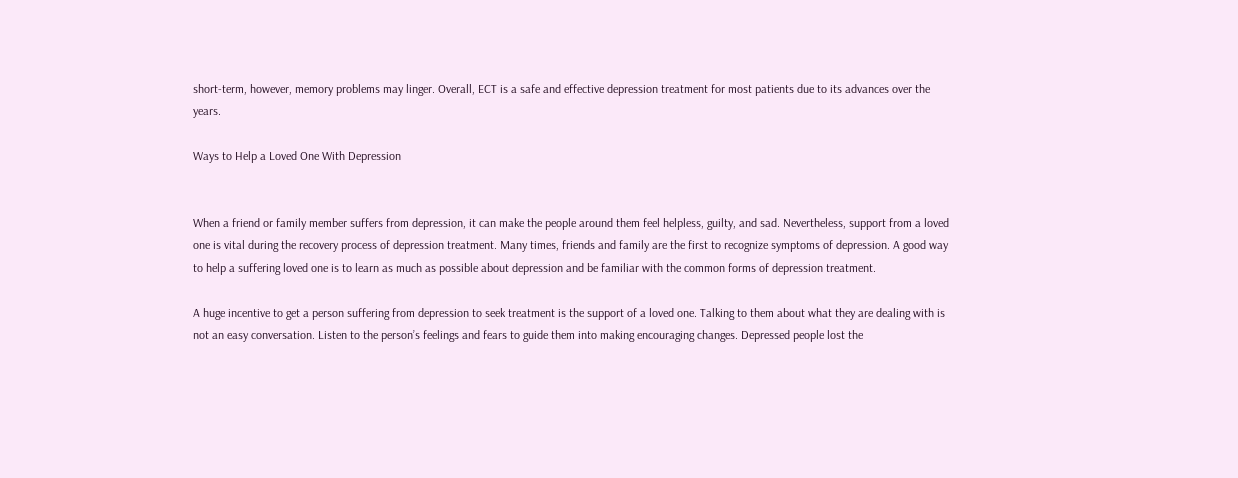short-term, however, memory problems may linger. Overall, ECT is a safe and effective depression treatment for most patients due to its advances over the years.

Ways to Help a Loved One With Depression


When a friend or family member suffers from depression, it can make the people around them feel helpless, guilty, and sad. Nevertheless, support from a loved one is vital during the recovery process of depression treatment. Many times, friends and family are the first to recognize symptoms of depression. A good way to help a suffering loved one is to learn as much as possible about depression and be familiar with the common forms of depression treatment.

A huge incentive to get a person suffering from depression to seek treatment is the support of a loved one. Talking to them about what they are dealing with is not an easy conversation. Listen to the person’s feelings and fears to guide them into making encouraging changes. Depressed people lost the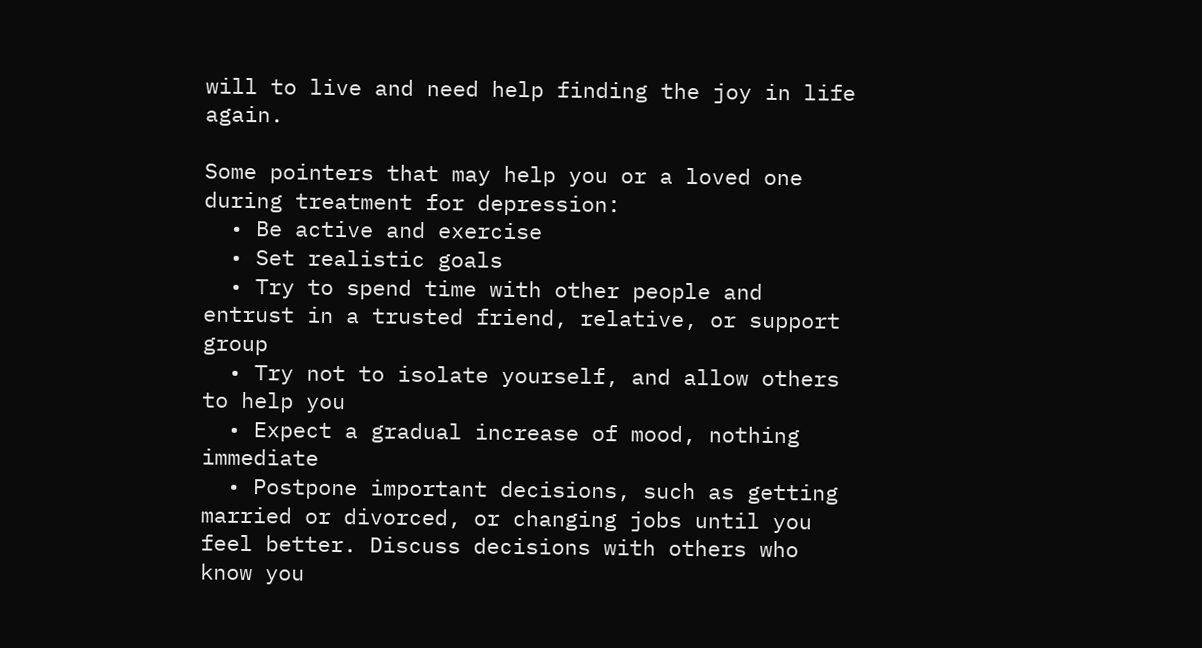will to live and need help finding the joy in life again.

Some pointers that may help you or a loved one during treatment for depression:
  • Be active and exercise
  • Set realistic goals
  • Try to spend time with other people and entrust in a trusted friend, relative, or support group
  • Try not to isolate yourself, and allow others to help you
  • Expect a gradual increase of mood, nothing immediate
  • Postpone important decisions, such as getting married or divorced, or changing jobs until you feel better. Discuss decisions with others who know you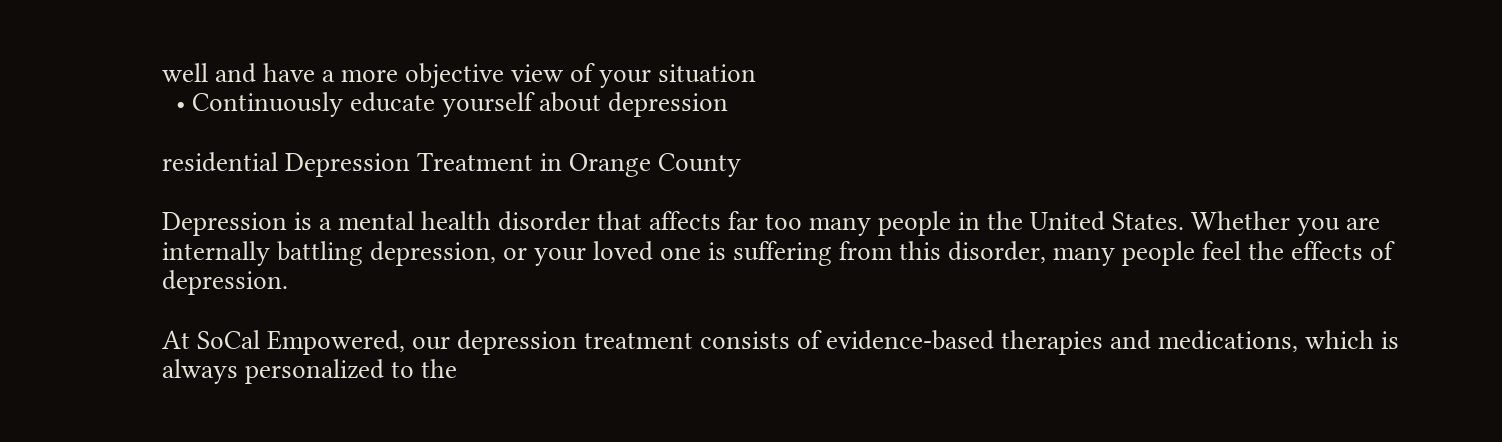well and have a more objective view of your situation
  • Continuously educate yourself about depression

residential Depression Treatment in Orange County

Depression is a mental health disorder that affects far too many people in the United States. Whether you are internally battling depression, or your loved one is suffering from this disorder, many people feel the effects of depression.

At SoCal Empowered, our depression treatment consists of evidence-based therapies and medications, which is always personalized to the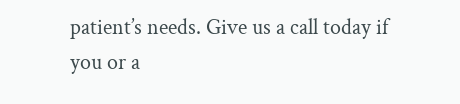patient’s needs. Give us a call today if you or a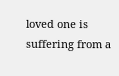loved one is suffering from a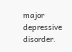major depressive disorder.